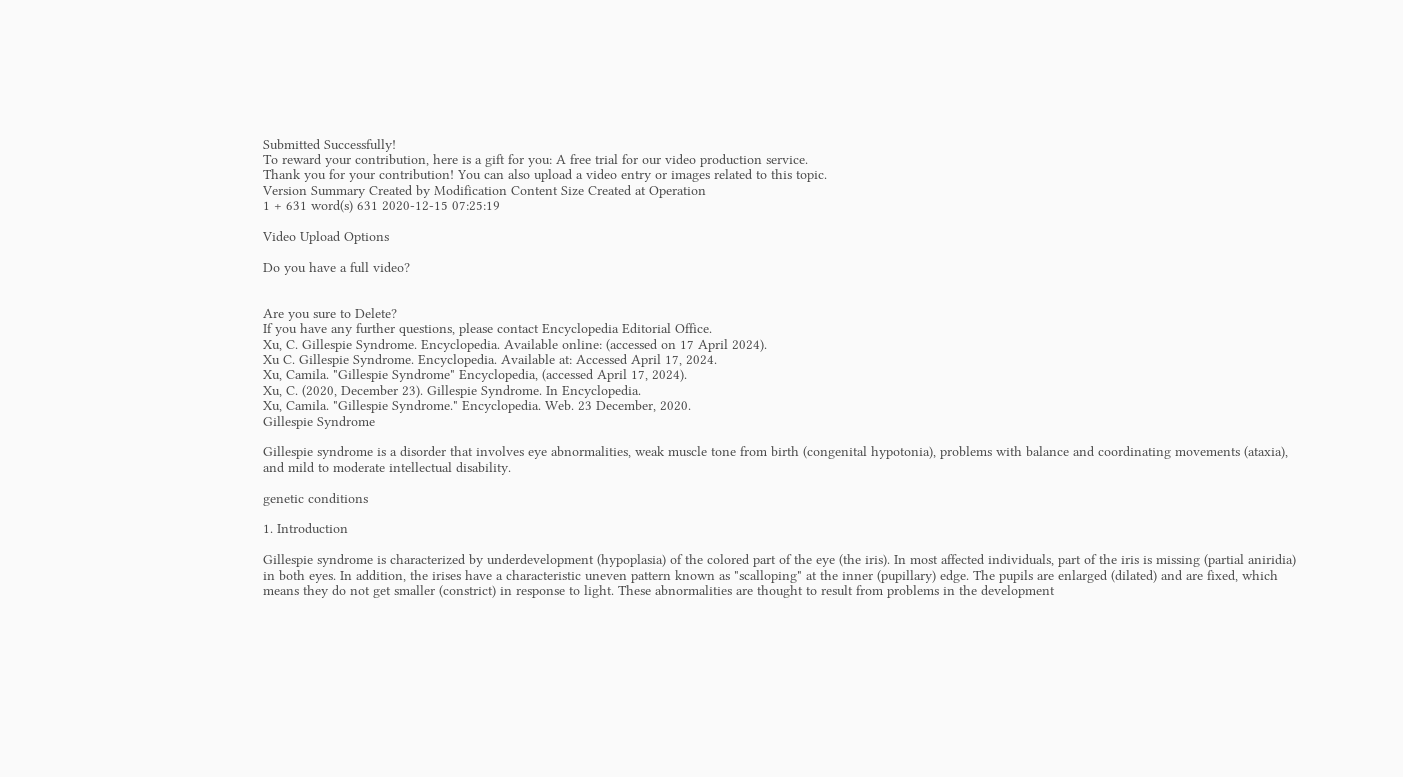Submitted Successfully!
To reward your contribution, here is a gift for you: A free trial for our video production service.
Thank you for your contribution! You can also upload a video entry or images related to this topic.
Version Summary Created by Modification Content Size Created at Operation
1 + 631 word(s) 631 2020-12-15 07:25:19

Video Upload Options

Do you have a full video?


Are you sure to Delete?
If you have any further questions, please contact Encyclopedia Editorial Office.
Xu, C. Gillespie Syndrome. Encyclopedia. Available online: (accessed on 17 April 2024).
Xu C. Gillespie Syndrome. Encyclopedia. Available at: Accessed April 17, 2024.
Xu, Camila. "Gillespie Syndrome" Encyclopedia, (accessed April 17, 2024).
Xu, C. (2020, December 23). Gillespie Syndrome. In Encyclopedia.
Xu, Camila. "Gillespie Syndrome." Encyclopedia. Web. 23 December, 2020.
Gillespie Syndrome

Gillespie syndrome is a disorder that involves eye abnormalities, weak muscle tone from birth (congenital hypotonia), problems with balance and coordinating movements (ataxia), and mild to moderate intellectual disability.

genetic conditions

1. Introduction

Gillespie syndrome is characterized by underdevelopment (hypoplasia) of the colored part of the eye (the iris). In most affected individuals, part of the iris is missing (partial aniridia) in both eyes. In addition, the irises have a characteristic uneven pattern known as "scalloping" at the inner (pupillary) edge. The pupils are enlarged (dilated) and are fixed, which means they do not get smaller (constrict) in response to light. These abnormalities are thought to result from problems in the development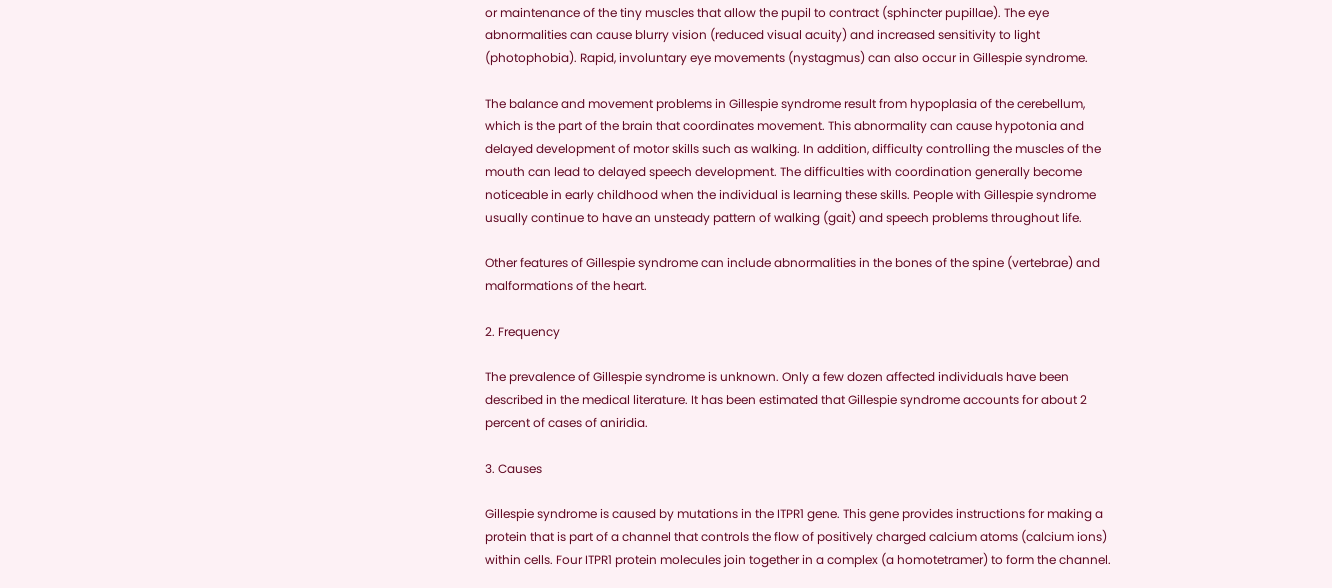or maintenance of the tiny muscles that allow the pupil to contract (sphincter pupillae). The eye abnormalities can cause blurry vision (reduced visual acuity) and increased sensitivity to light (photophobia). Rapid, involuntary eye movements (nystagmus) can also occur in Gillespie syndrome.

The balance and movement problems in Gillespie syndrome result from hypoplasia of the cerebellum, which is the part of the brain that coordinates movement. This abnormality can cause hypotonia and delayed development of motor skills such as walking. In addition, difficulty controlling the muscles of the mouth can lead to delayed speech development. The difficulties with coordination generally become noticeable in early childhood when the individual is learning these skills. People with Gillespie syndrome usually continue to have an unsteady pattern of walking (gait) and speech problems throughout life.

Other features of Gillespie syndrome can include abnormalities in the bones of the spine (vertebrae) and malformations of the heart.

2. Frequency

The prevalence of Gillespie syndrome is unknown. Only a few dozen affected individuals have been described in the medical literature. It has been estimated that Gillespie syndrome accounts for about 2 percent of cases of aniridia.

3. Causes

Gillespie syndrome is caused by mutations in the ITPR1 gene. This gene provides instructions for making a protein that is part of a channel that controls the flow of positively charged calcium atoms (calcium ions) within cells. Four ITPR1 protein molecules join together in a complex (a homotetramer) to form the channel.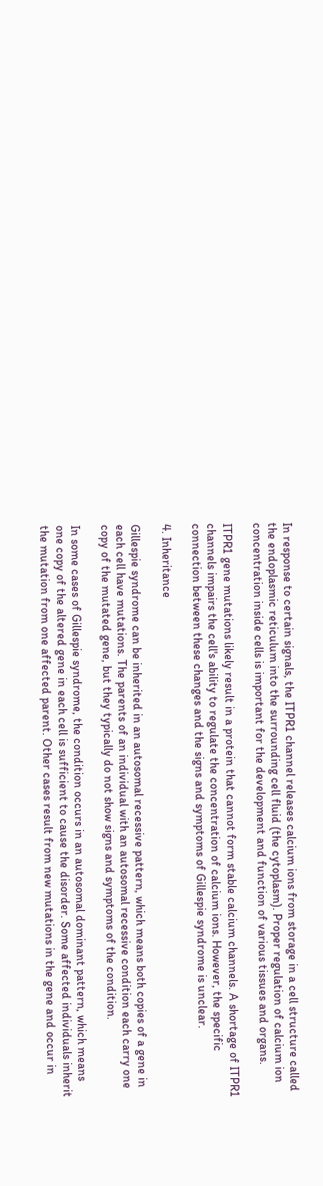In response to certain signals, the ITPR1 channel releases calcium ions from storage in a cell structure called the endoplasmic reticulum into the surrounding cell fluid (the cytoplasm). Proper regulation of calcium ion concentration inside cells is important for the development and function of various tissues and organs.

ITPR1 gene mutations likely result in a protein that cannot form stable calcium channels. A shortage of ITPR1 channels impairs the cell's ability to regulate the concentration of calcium ions. However, the specific connection between these changes and the signs and symptoms of Gillespie syndrome is unclear.

4. Inheritance

Gillespie syndrome can be inherited in an autosomal recessive pattern, which means both copies of a gene in each cell have mutations. The parents of an individual with an autosomal recessive condition each carry one copy of the mutated gene, but they typically do not show signs and symptoms of the condition.

In some cases of Gillespie syndrome, the condition occurs in an autosomal dominant pattern, which means one copy of the altered gene in each cell is sufficient to cause the disorder. Some affected individuals inherit the mutation from one affected parent. Other cases result from new mutations in the gene and occur in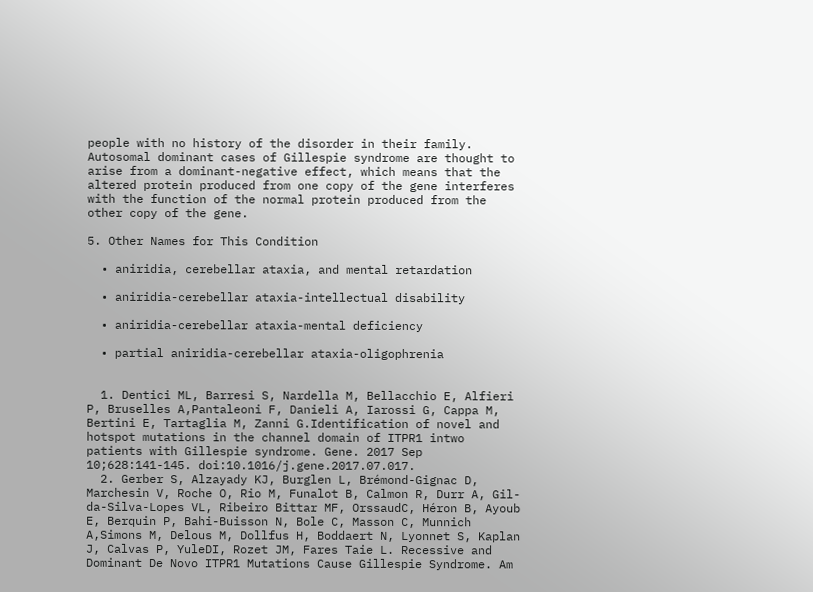people with no history of the disorder in their family. Autosomal dominant cases of Gillespie syndrome are thought to arise from a dominant-negative effect, which means that the altered protein produced from one copy of the gene interferes with the function of the normal protein produced from the other copy of the gene.

5. Other Names for This Condition

  • aniridia, cerebellar ataxia, and mental retardation

  • aniridia-cerebellar ataxia-intellectual disability

  • aniridia-cerebellar ataxia-mental deficiency

  • partial aniridia-cerebellar ataxia-oligophrenia


  1. Dentici ML, Barresi S, Nardella M, Bellacchio E, Alfieri P, Bruselles A,Pantaleoni F, Danieli A, Iarossi G, Cappa M, Bertini E, Tartaglia M, Zanni G.Identification of novel and hotspot mutations in the channel domain of ITPR1 intwo patients with Gillespie syndrome. Gene. 2017 Sep 10;628:141-145. doi:10.1016/j.gene.2017.07.017.
  2. Gerber S, Alzayady KJ, Burglen L, Brémond-Gignac D, Marchesin V, Roche O, Rio M, Funalot B, Calmon R, Durr A, Gil-da-Silva-Lopes VL, Ribeiro Bittar MF, OrssaudC, Héron B, Ayoub E, Berquin P, Bahi-Buisson N, Bole C, Masson C, Munnich A,Simons M, Delous M, Dollfus H, Boddaert N, Lyonnet S, Kaplan J, Calvas P, YuleDI, Rozet JM, Fares Taie L. Recessive and Dominant De Novo ITPR1 Mutations Cause Gillespie Syndrome. Am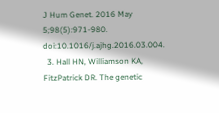J Hum Genet. 2016 May 5;98(5):971-980. doi:10.1016/j.ajhg.2016.03.004.
  3. Hall HN, Williamson KA, FitzPatrick DR. The genetic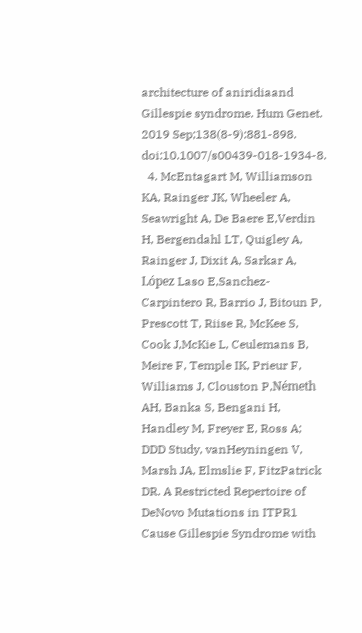architecture of aniridiaand Gillespie syndrome. Hum Genet. 2019 Sep;138(8-9):881-898. doi:10.1007/s00439-018-1934-8.
  4. McEntagart M, Williamson KA, Rainger JK, Wheeler A, Seawright A, De Baere E,Verdin H, Bergendahl LT, Quigley A, Rainger J, Dixit A, Sarkar A, López Laso E,Sanchez-Carpintero R, Barrio J, Bitoun P, Prescott T, Riise R, McKee S, Cook J,McKie L, Ceulemans B, Meire F, Temple IK, Prieur F, Williams J, Clouston P,Németh AH, Banka S, Bengani H, Handley M, Freyer E, Ross A; DDD Study, vanHeyningen V, Marsh JA, Elmslie F, FitzPatrick DR. A Restricted Repertoire of DeNovo Mutations in ITPR1 Cause Gillespie Syndrome with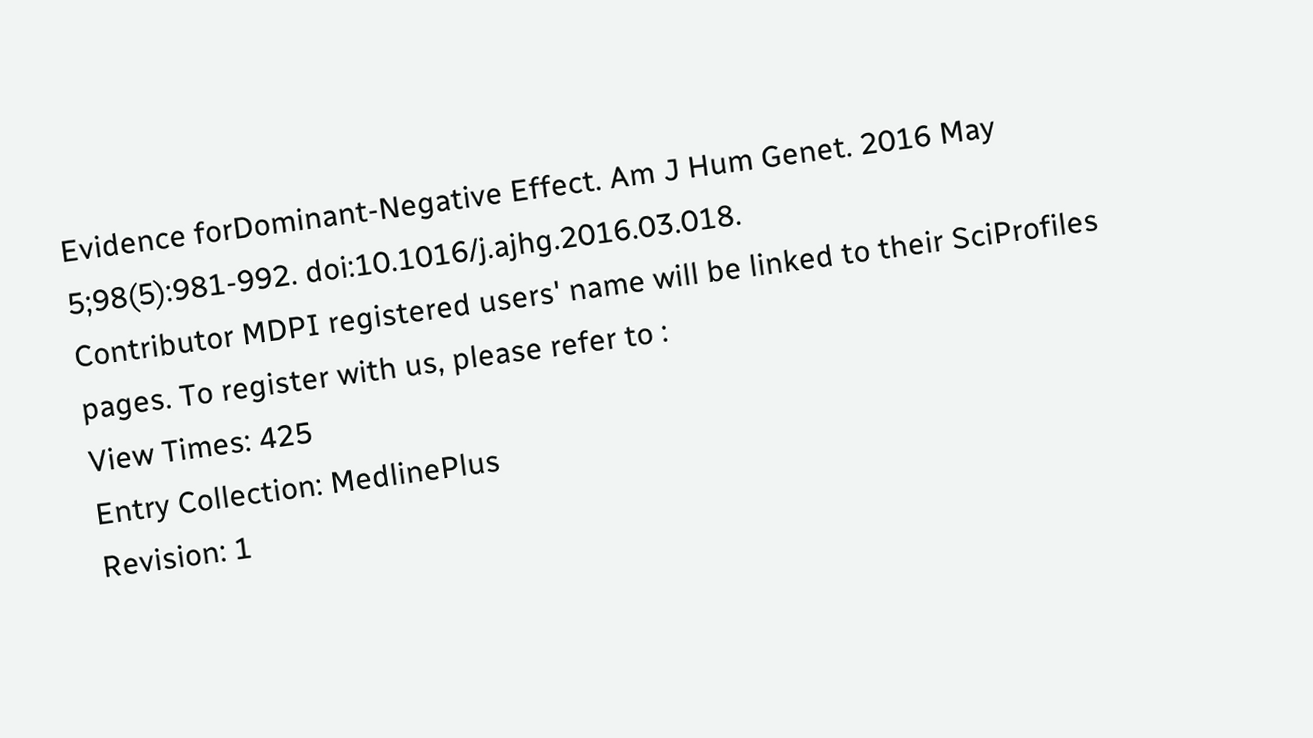Evidence forDominant-Negative Effect. Am J Hum Genet. 2016 May 5;98(5):981-992. doi:10.1016/j.ajhg.2016.03.018.
Contributor MDPI registered users' name will be linked to their SciProfiles pages. To register with us, please refer to :
View Times: 425
Entry Collection: MedlinePlus
Revision: 1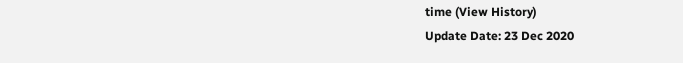time (View History)
Update Date: 23 Dec 2020